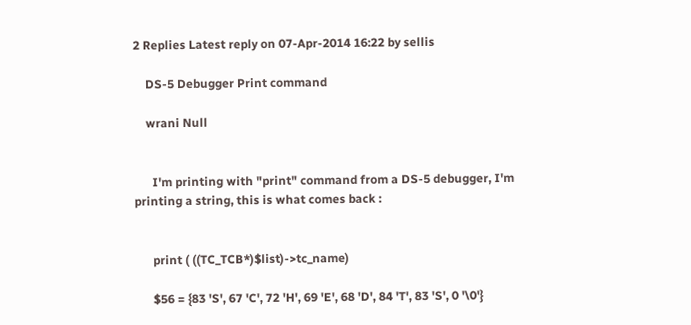2 Replies Latest reply on 07-Apr-2014 16:22 by sellis

    DS-5 Debugger Print command

    wrani Null


      I'm printing with "print" command from a DS-5 debugger, I'm printing a string, this is what comes back :


      print ( ((TC_TCB*)$list)->tc_name)

      $56 = {83 'S', 67 'C', 72 'H', 69 'E', 68 'D', 84 'T', 83 'S', 0 '\0'}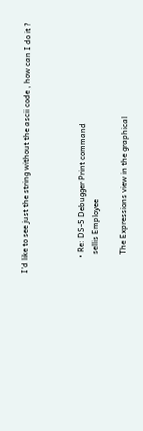I'd like to see just the string without the ascii code , how can I do it ?



        • Re: DS-5 Debugger Print command
          sellis Employee

          The Expressions view in the graphical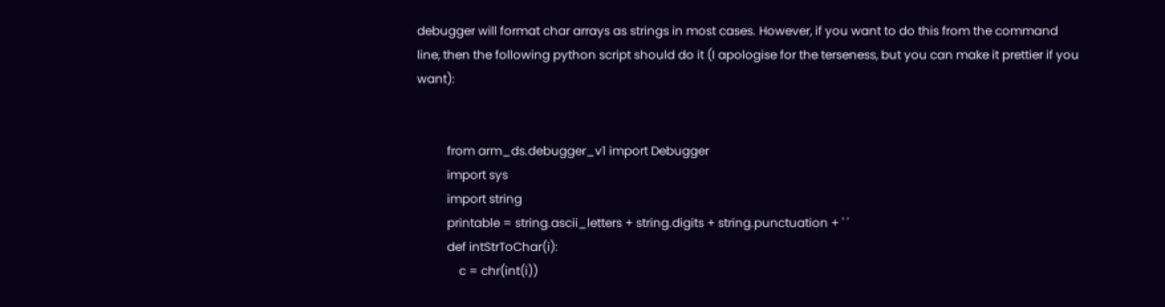debugger will format char arrays as strings in most cases. However, if you want to do this from the command line, then the following python script should do it (I apologise for the terseness, but you can make it prettier if you want):


          from arm_ds.debugger_v1 import Debugger
          import sys
          import string
          printable = string.ascii_letters + string.digits + string.punctuation + ' '
          def intStrToChar(i):
              c = chr(int(i))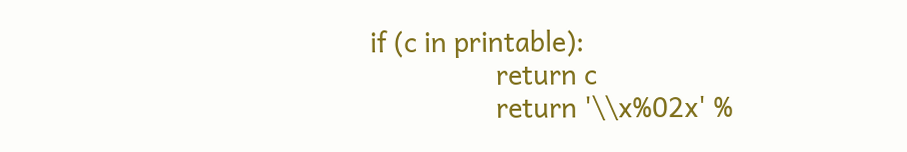if (c in printable):
                  return c
                  return '\\x%02x' %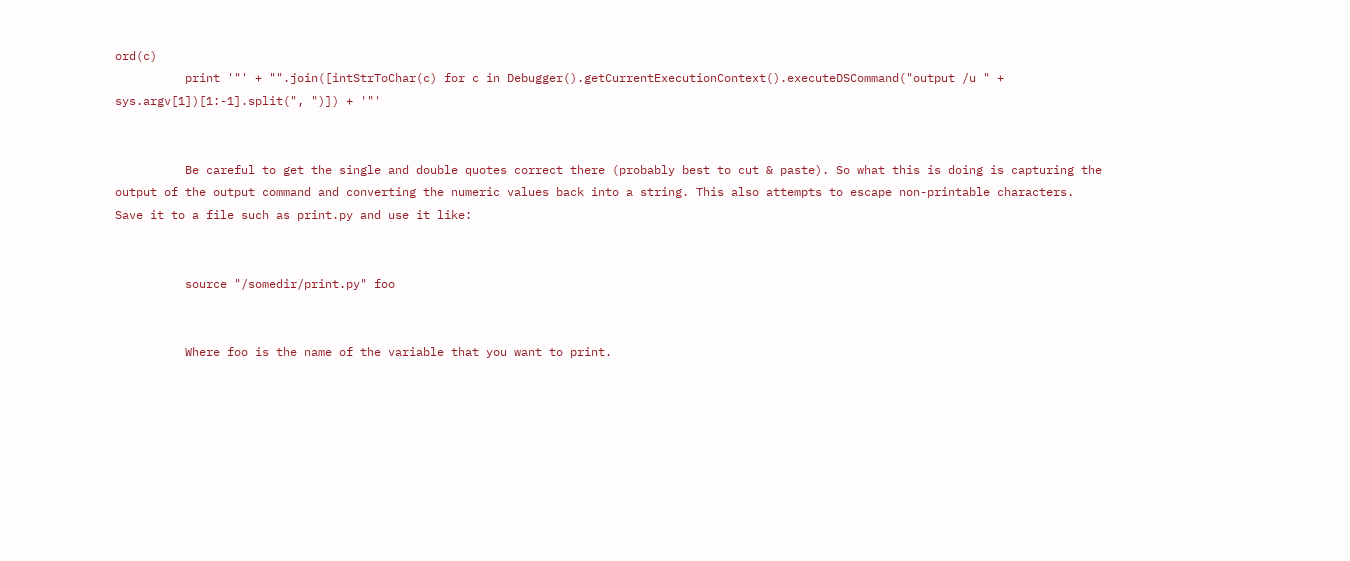ord(c)
          print '"' + "".join([intStrToChar(c) for c in Debugger().getCurrentExecutionContext().executeDSCommand("output /u " + sys.argv[1])[1:-1].split(", ")]) + '"'


          Be careful to get the single and double quotes correct there (probably best to cut & paste). So what this is doing is capturing the output of the output command and converting the numeric values back into a string. This also attempts to escape non-printable characters. Save it to a file such as print.py and use it like:


          source "/somedir/print.py" foo


          Where foo is the name of the variable that you want to print.